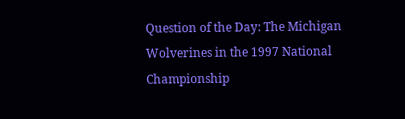Question of the Day: The Michigan Wolverines in the 1997 National Championship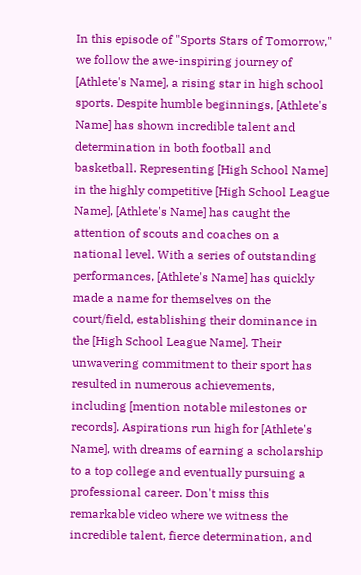In this episode of "Sports Stars of Tomorrow," we follow the awe-inspiring journey of [Athlete's Name], a rising star in high school sports. Despite humble beginnings, [Athlete's Name] has shown incredible talent and determination in both football and basketball. Representing [High School Name] in the highly competitive [High School League Name], [Athlete's Name] has caught the attention of scouts and coaches on a national level. With a series of outstanding performances, [Athlete's Name] has quickly made a name for themselves on the court/field, establishing their dominance in the [High School League Name]. Their unwavering commitment to their sport has resulted in numerous achievements, including [mention notable milestones or records]. Aspirations run high for [Athlete's Name], with dreams of earning a scholarship to a top college and eventually pursuing a professional career. Don't miss this remarkable video where we witness the incredible talent, fierce determination, and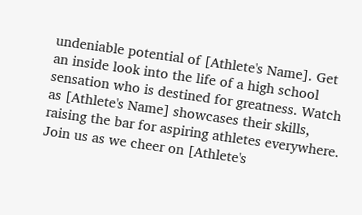undeniable potential of [Athlete's Name]. Get an inside look into the life of a high school sensation who is destined for greatness. Watch as [Athlete's Name] showcases their skills, raising the bar for aspiring athletes everywhere. Join us as we cheer on [Athlete's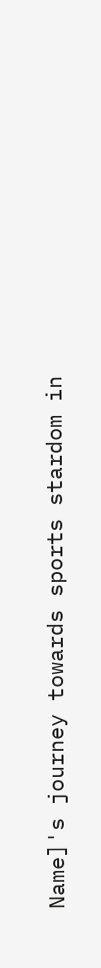Name]'s journey towards sports stardom in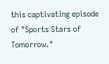this captivating episode of "Sports Stars of Tomorrow."